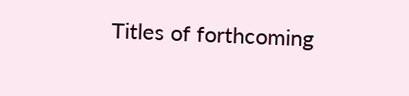Titles of forthcoming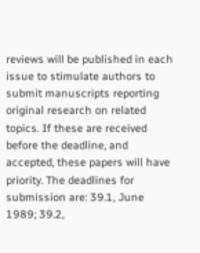reviews will be published in each issue to stimulate authors to submit manuscripts reporting original research on related topics. If these are received before the deadline, and accepted, these papers will have priority. The deadlines for submission are: 39.1, June 1989; 39.2,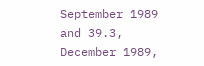September 1989 and 39.3, December 1989,